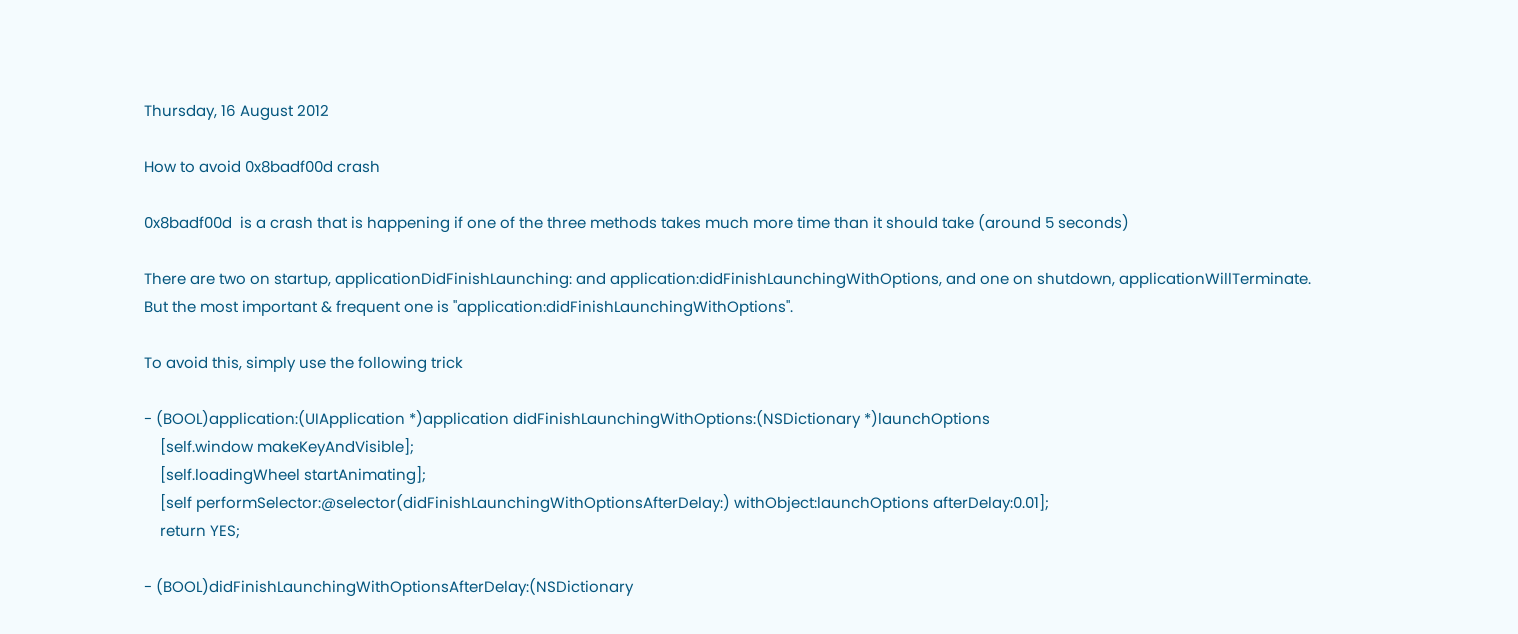Thursday, 16 August 2012

How to avoid 0x8badf00d crash

0x8badf00d  is a crash that is happening if one of the three methods takes much more time than it should take (around 5 seconds)

There are two on startup, applicationDidFinishLaunching: and application:didFinishLaunchingWithOptions, and one on shutdown, applicationWillTerminate.
But the most important & frequent one is "application:didFinishLaunchingWithOptions".

To avoid this, simply use the following trick

- (BOOL)application:(UIApplication *)application didFinishLaunchingWithOptions:(NSDictionary *)launchOptions
    [self.window makeKeyAndVisible];
    [self.loadingWheel startAnimating];
    [self performSelector:@selector(didFinishLaunchingWithOptionsAfterDelay:) withObject:launchOptions afterDelay:0.01];
    return YES;

- (BOOL)didFinishLaunchingWithOptionsAfterDelay:(NSDictionary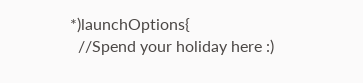*)launchOptions{
  //Spend your holiday here :)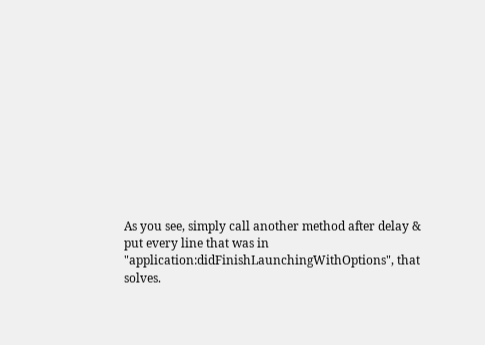As you see, simply call another method after delay & put every line that was in  "application:didFinishLaunchingWithOptions", that solves.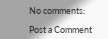No comments:

Post a Comment